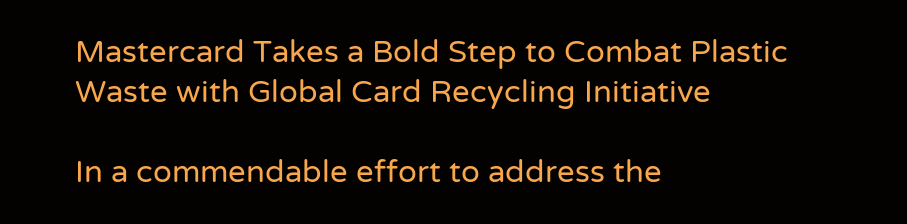Mastercard Takes a Bold Step to Combat Plastic Waste with Global Card Recycling Initiative

In a commendable effort to address the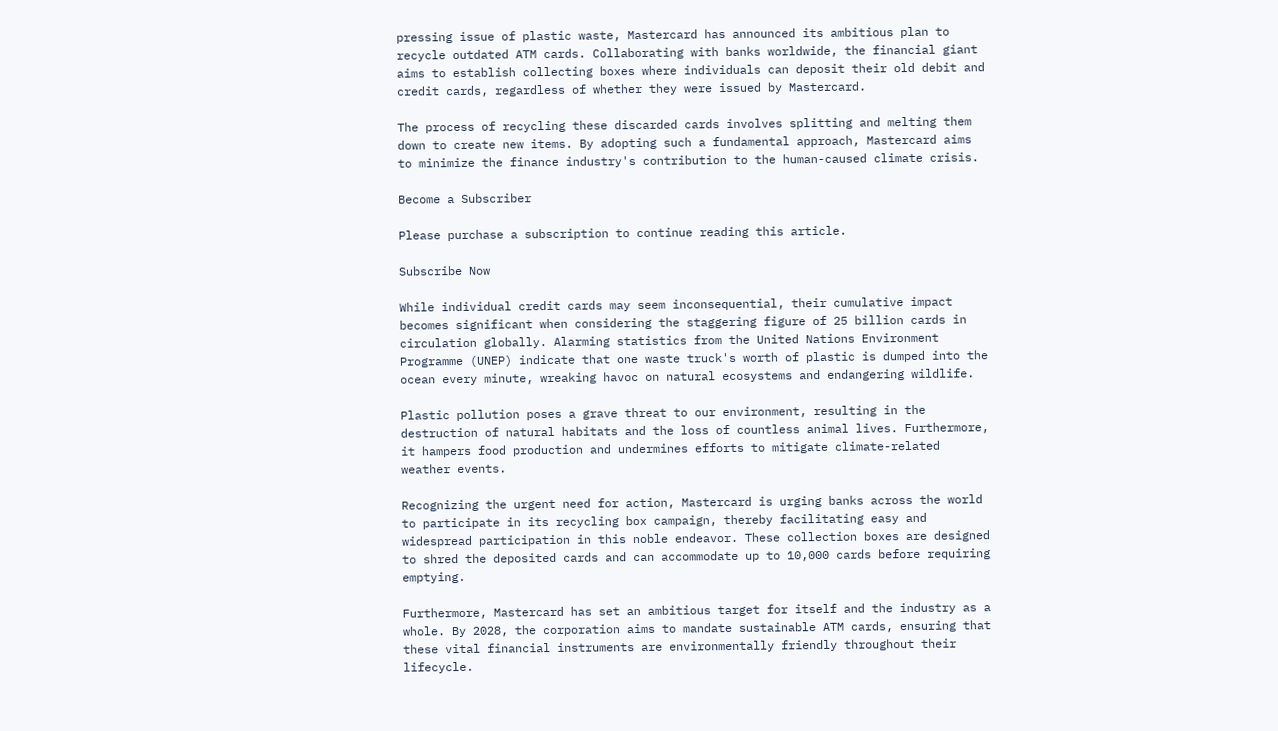pressing issue of plastic waste, Mastercard has announced its ambitious plan to recycle outdated ATM cards. Collaborating with banks worldwide, the financial giant aims to establish collecting boxes where individuals can deposit their old debit and credit cards, regardless of whether they were issued by Mastercard.

The process of recycling these discarded cards involves splitting and melting them down to create new items. By adopting such a fundamental approach, Mastercard aims to minimize the finance industry's contribution to the human-caused climate crisis.

Become a Subscriber

Please purchase a subscription to continue reading this article.

Subscribe Now

While individual credit cards may seem inconsequential, their cumulative impact becomes significant when considering the staggering figure of 25 billion cards in circulation globally. Alarming statistics from the United Nations Environment Programme (UNEP) indicate that one waste truck's worth of plastic is dumped into the ocean every minute, wreaking havoc on natural ecosystems and endangering wildlife.

Plastic pollution poses a grave threat to our environment, resulting in the destruction of natural habitats and the loss of countless animal lives. Furthermore, it hampers food production and undermines efforts to mitigate climate-related weather events.

Recognizing the urgent need for action, Mastercard is urging banks across the world to participate in its recycling box campaign, thereby facilitating easy and widespread participation in this noble endeavor. These collection boxes are designed to shred the deposited cards and can accommodate up to 10,000 cards before requiring emptying.

Furthermore, Mastercard has set an ambitious target for itself and the industry as a whole. By 2028, the corporation aims to mandate sustainable ATM cards, ensuring that these vital financial instruments are environmentally friendly throughout their lifecycle.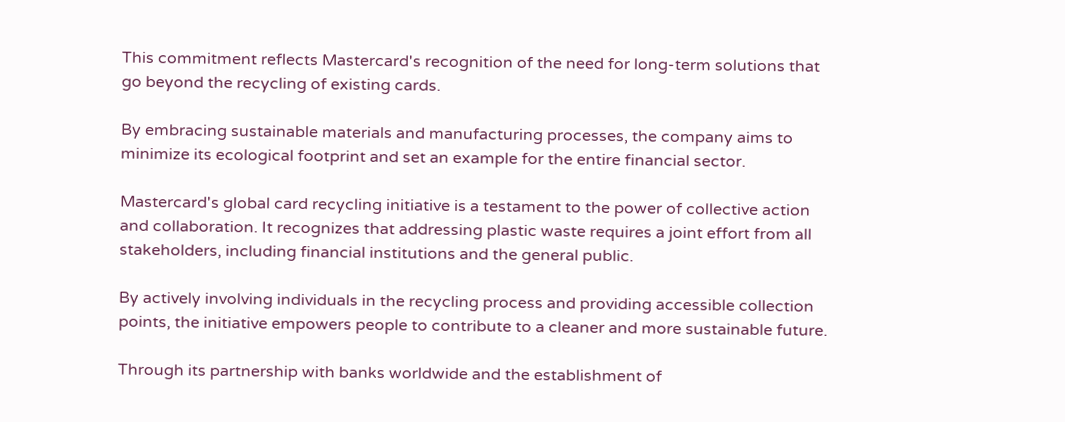This commitment reflects Mastercard's recognition of the need for long-term solutions that go beyond the recycling of existing cards.

By embracing sustainable materials and manufacturing processes, the company aims to minimize its ecological footprint and set an example for the entire financial sector.

Mastercard's global card recycling initiative is a testament to the power of collective action and collaboration. It recognizes that addressing plastic waste requires a joint effort from all stakeholders, including financial institutions and the general public.

By actively involving individuals in the recycling process and providing accessible collection points, the initiative empowers people to contribute to a cleaner and more sustainable future.

Through its partnership with banks worldwide and the establishment of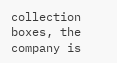collection boxes, the company is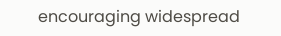encouraging widespread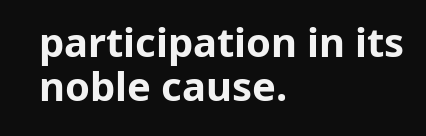participation in its noble cause.